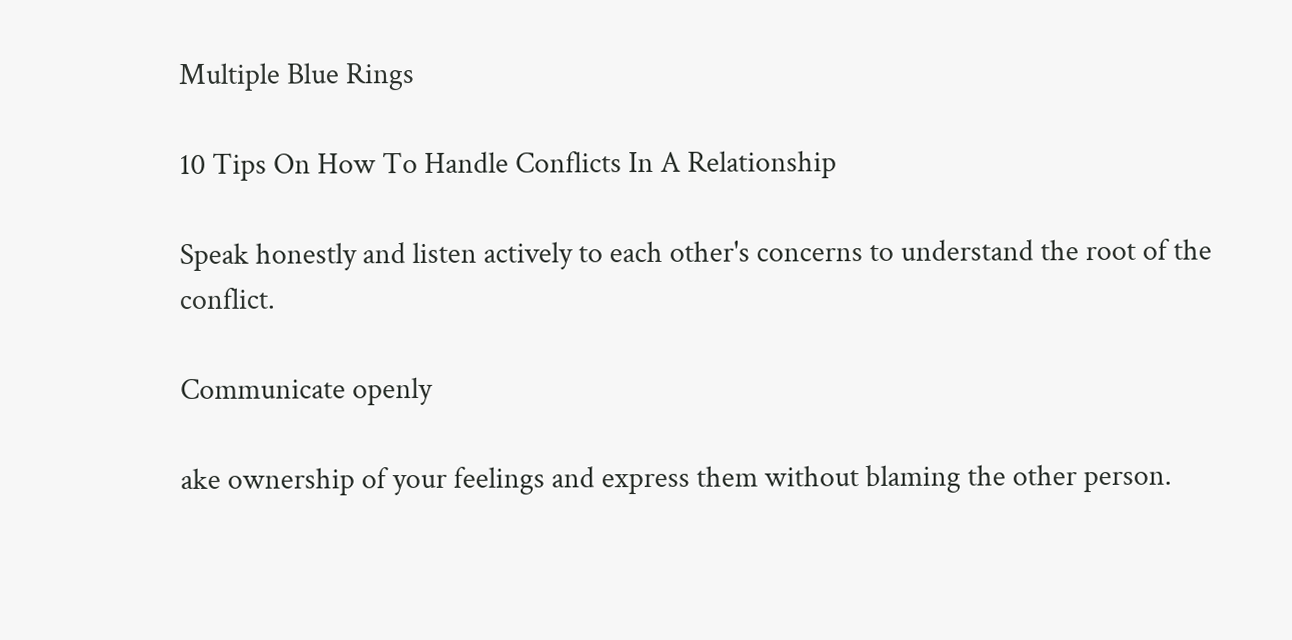Multiple Blue Rings

10 Tips On How To Handle Conflicts In A Relationship

Speak honestly and listen actively to each other's concerns to understand the root of the conflict.

Communicate openly

ake ownership of your feelings and express them without blaming the other person.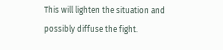This will lighten the situation and possibly diffuse the fight.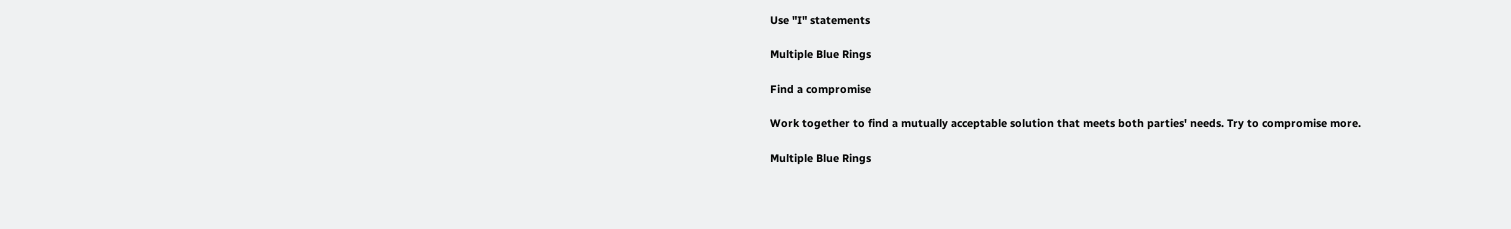Use "I" statements

Multiple Blue Rings

Find a compromise

Work together to find a mutually acceptable solution that meets both parties' needs. Try to compromise more.

Multiple Blue Rings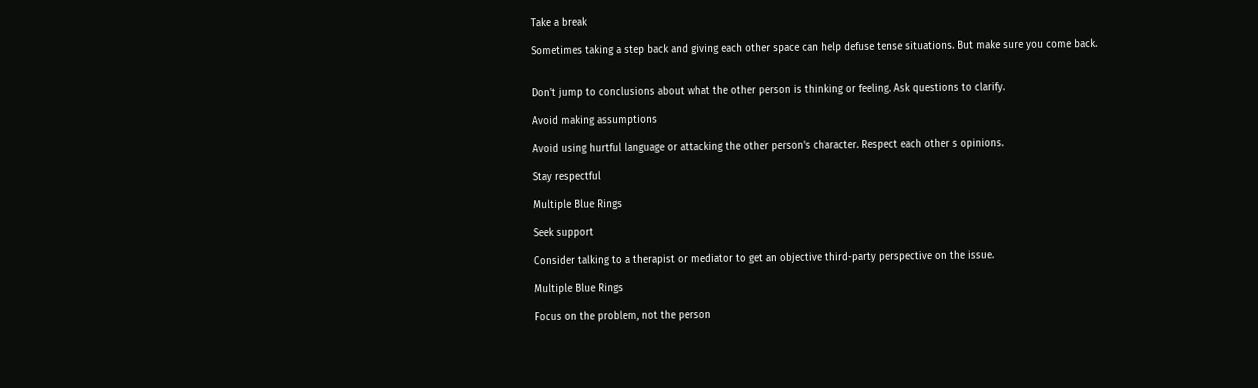Take a break

Sometimes taking a step back and giving each other space can help defuse tense situations. But make sure you come back.


Don't jump to conclusions about what the other person is thinking or feeling. Ask questions to clarify.

Avoid making assumptions

Avoid using hurtful language or attacking the other person's character. Respect each other s opinions.

Stay respectful

Multiple Blue Rings

Seek support

Consider talking to a therapist or mediator to get an objective third-party perspective on the issue.

Multiple Blue Rings

Focus on the problem, not the person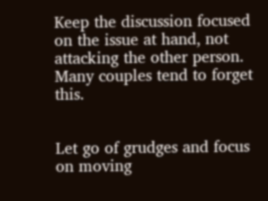Keep the discussion focused on the issue at hand, not attacking the other person. Many couples tend to forget this.


Let go of grudges and focus on moving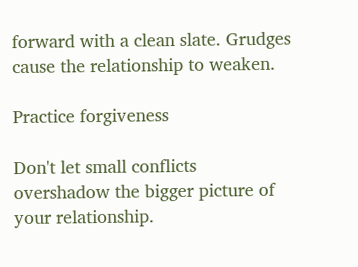forward with a clean slate. Grudges cause the relationship to weaken.

Practice forgiveness

Don't let small conflicts overshadow the bigger picture of your relationship.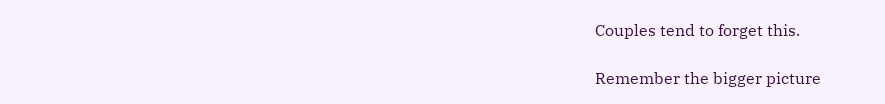Couples tend to forget this.

Remember the bigger picture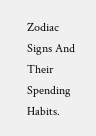Zodiac Signs And Their Spending Habits.